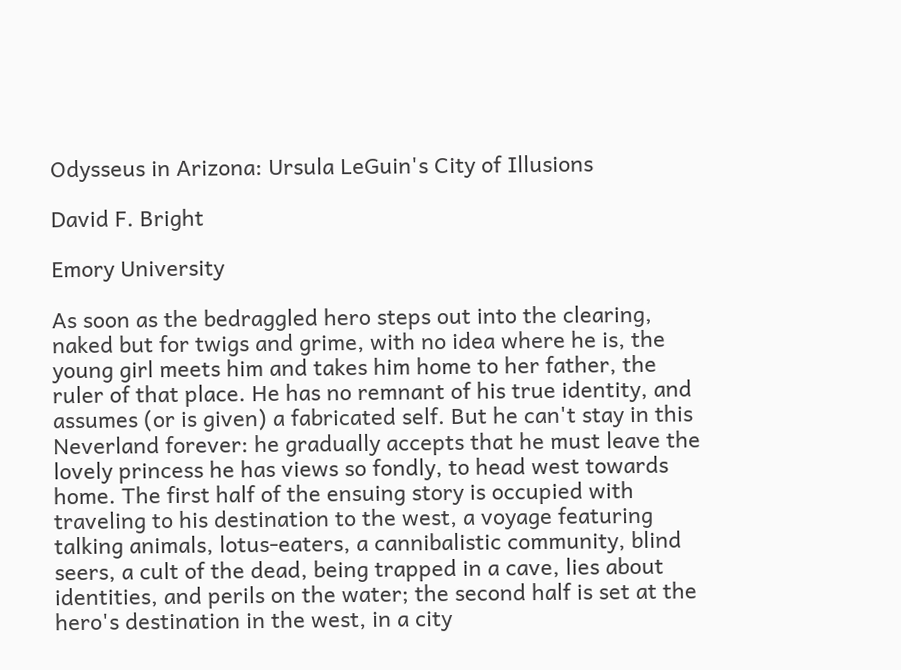Odysseus in Arizona: Ursula LeGuin's City of Illusions

David F. Bright

Emory University

As soon as the bedraggled hero steps out into the clearing, naked but for twigs and grime, with no idea where he is, the young girl meets him and takes him home to her father, the ruler of that place. He has no remnant of his true identity, and assumes (or is given) a fabricated self. But he can't stay in this Neverland forever: he gradually accepts that he must leave the lovely princess he has views so fondly, to head west towards home. The first half of the ensuing story is occupied with traveling to his destination to the west, a voyage featuring talking animals, lotus-eaters, a cannibalistic community, blind seers, a cult of the dead, being trapped in a cave, lies about identities, and perils on the water; the second half is set at the hero's destination in the west, in a city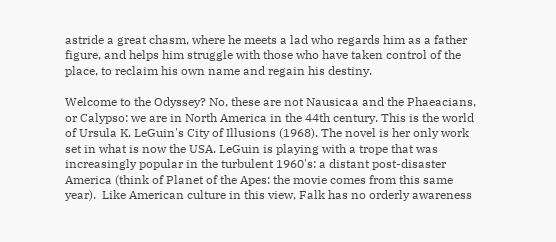astride a great chasm, where he meets a lad who regards him as a father figure, and helps him struggle with those who have taken control of the place, to reclaim his own name and regain his destiny.

Welcome to the Odyssey? No, these are not Nausicaa and the Phaeacians, or Calypso: we are in North America in the 44th century. This is the world of Ursula K. LeGuin's City of Illusions (1968). The novel is her only work set in what is now the USA. LeGuin is playing with a trope that was increasingly popular in the turbulent 1960's: a distant post-disaster America (think of Planet of the Apes: the movie comes from this same year).  Like American culture in this view, Falk has no orderly awareness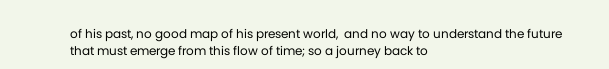of his past, no good map of his present world,  and no way to understand the future that must emerge from this flow of time; so a journey back to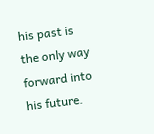his past is the only way forward into his future.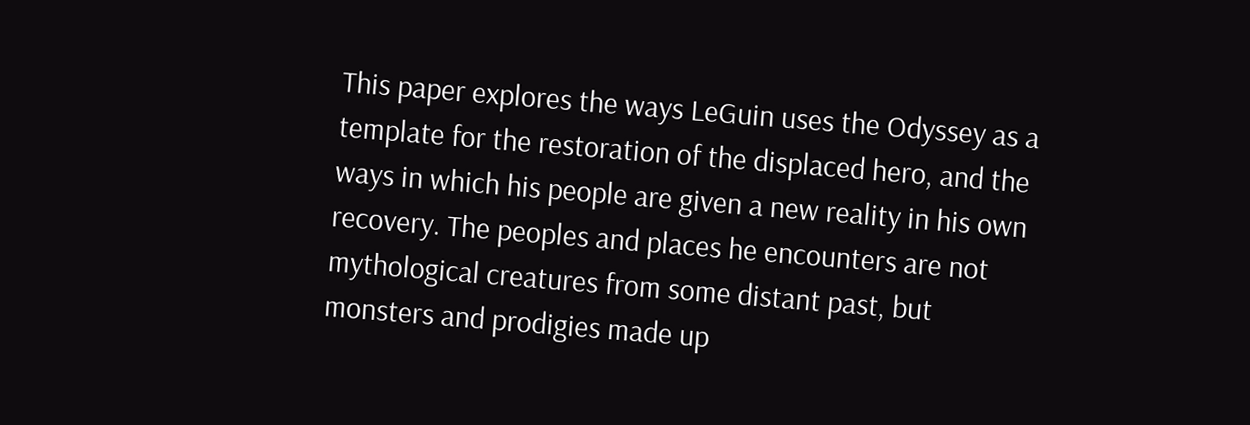This paper explores the ways LeGuin uses the Odyssey as a template for the restoration of the displaced hero, and the ways in which his people are given a new reality in his own recovery. The peoples and places he encounters are not mythological creatures from some distant past, but monsters and prodigies made up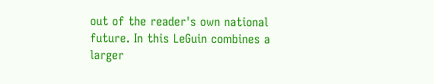out of the reader's own national future. In this LeGuin combines a larger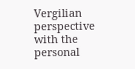Vergilian perspective with the personal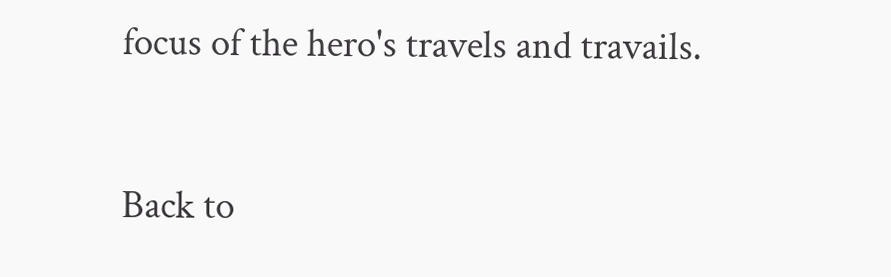focus of the hero's travels and travails.


Back to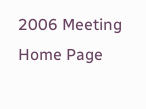2006 Meeting Home Page